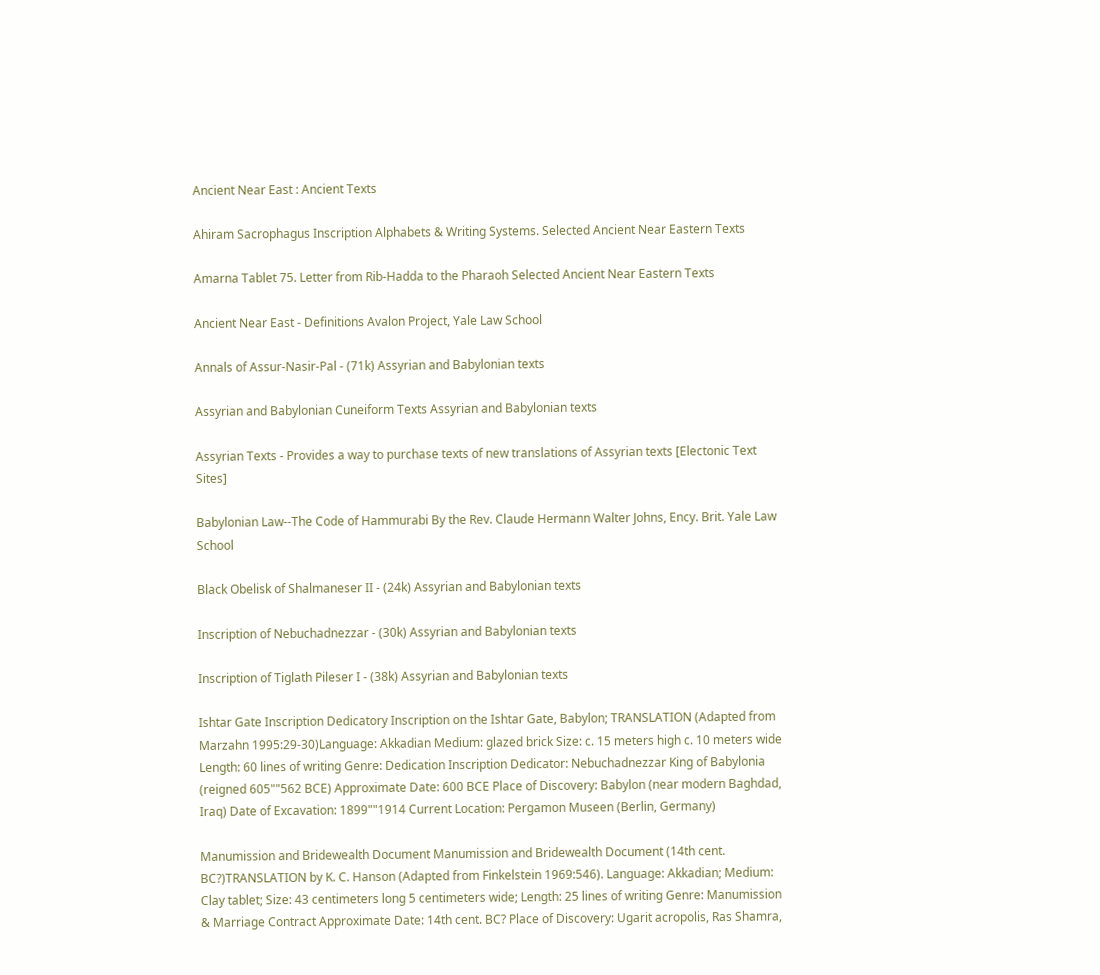Ancient Near East : Ancient Texts

Ahiram Sacrophagus Inscription Alphabets & Writing Systems. Selected Ancient Near Eastern Texts

Amarna Tablet 75. Letter from Rib-Hadda to the Pharaoh Selected Ancient Near Eastern Texts

Ancient Near East - Definitions Avalon Project, Yale Law School

Annals of Assur-Nasir-Pal - (71k) Assyrian and Babylonian texts

Assyrian and Babylonian Cuneiform Texts Assyrian and Babylonian texts

Assyrian Texts - Provides a way to purchase texts of new translations of Assyrian texts [Electonic Text Sites]

Babylonian Law--The Code of Hammurabi By the Rev. Claude Hermann Walter Johns, Ency. Brit. Yale Law School

Black Obelisk of Shalmaneser II - (24k) Assyrian and Babylonian texts

Inscription of Nebuchadnezzar - (30k) Assyrian and Babylonian texts

Inscription of Tiglath Pileser I - (38k) Assyrian and Babylonian texts

Ishtar Gate Inscription Dedicatory Inscription on the Ishtar Gate, Babylon; TRANSLATION (Adapted from Marzahn 1995:29-30)Language: Akkadian Medium: glazed brick Size: c. 15 meters high c. 10 meters wide Length: 60 lines of writing Genre: Dedication Inscription Dedicator: Nebuchadnezzar King of Babylonia (reigned 605""562 BCE) Approximate Date: 600 BCE Place of Discovery: Babylon (near modern Baghdad, Iraq) Date of Excavation: 1899""1914 Current Location: Pergamon Museen (Berlin, Germany)

Manumission and Bridewealth Document Manumission and Bridewealth Document (14th cent. BC?)TRANSLATION by K. C. Hanson (Adapted from Finkelstein 1969:546). Language: Akkadian; Medium: Clay tablet; Size: 43 centimeters long 5 centimeters wide; Length: 25 lines of writing Genre: Manumission & Marriage Contract Approximate Date: 14th cent. BC? Place of Discovery: Ugarit acropolis, Ras Shamra,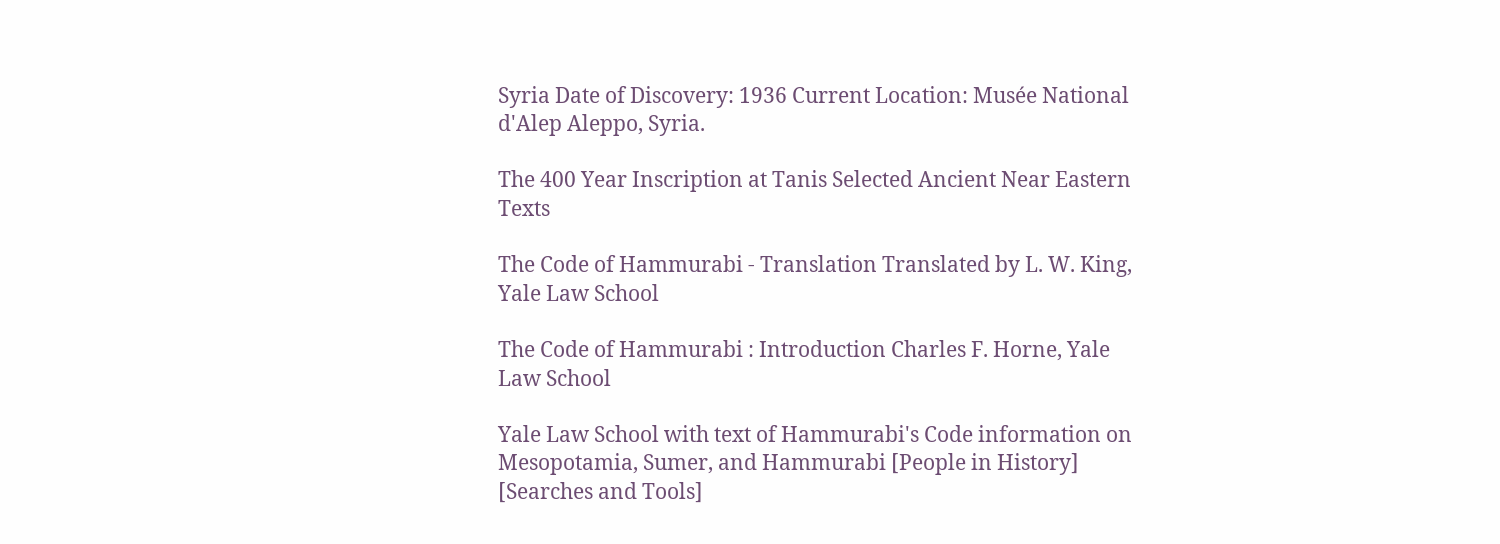Syria Date of Discovery: 1936 Current Location: Musée National d'Alep Aleppo, Syria.

The 400 Year Inscription at Tanis Selected Ancient Near Eastern Texts

The Code of Hammurabi - Translation Translated by L. W. King, Yale Law School

The Code of Hammurabi : Introduction Charles F. Horne, Yale Law School

Yale Law School with text of Hammurabi's Code information on Mesopotamia, Sumer, and Hammurabi [People in History] [Searches and Tools]